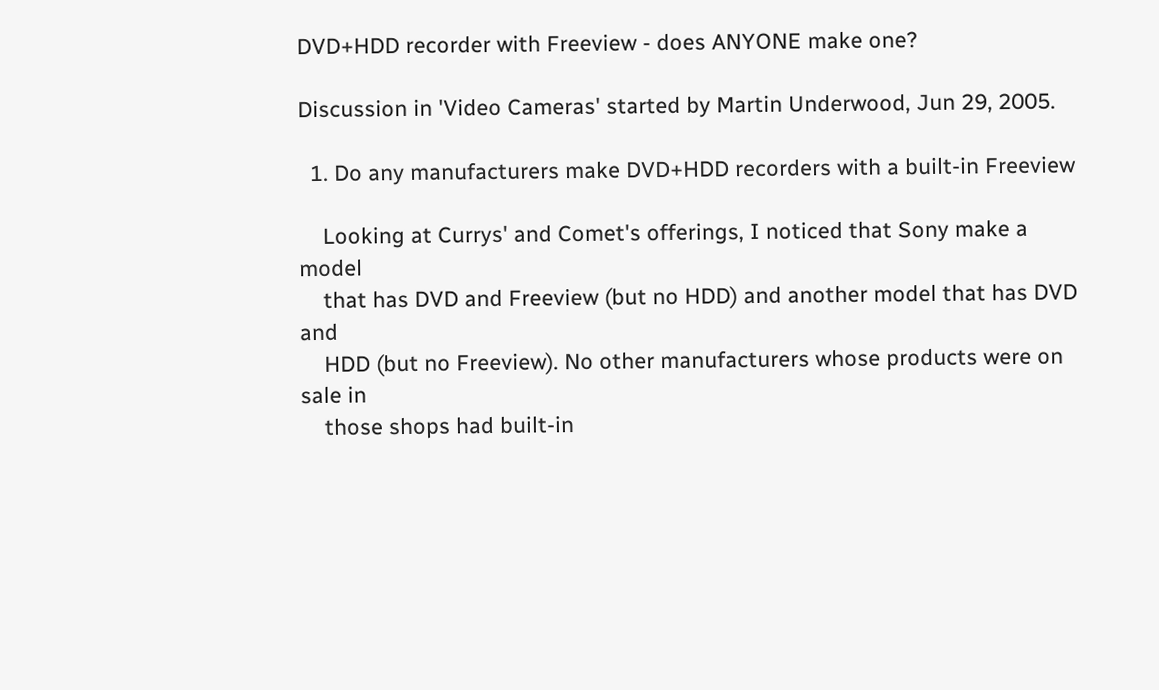DVD+HDD recorder with Freeview - does ANYONE make one?

Discussion in 'Video Cameras' started by Martin Underwood, Jun 29, 2005.

  1. Do any manufacturers make DVD+HDD recorders with a built-in Freeview

    Looking at Currys' and Comet's offerings, I noticed that Sony make a model
    that has DVD and Freeview (but no HDD) and another model that has DVD and
    HDD (but no Freeview). No other manufacturers whose products were on sale in
    those shops had built-in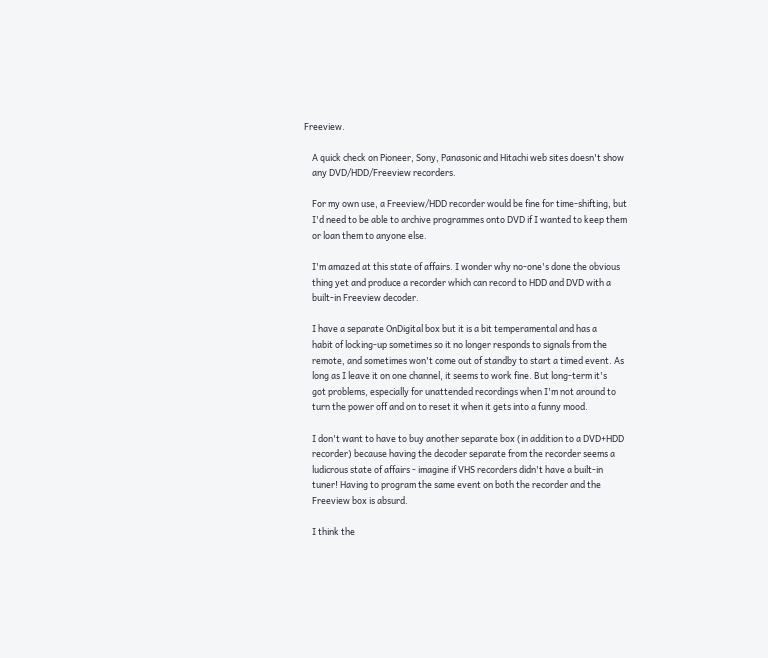Freeview.

    A quick check on Pioneer, Sony, Panasonic and Hitachi web sites doesn't show
    any DVD/HDD/Freeview recorders.

    For my own use, a Freeview/HDD recorder would be fine for time-shifting, but
    I'd need to be able to archive programmes onto DVD if I wanted to keep them
    or loan them to anyone else.

    I'm amazed at this state of affairs. I wonder why no-one's done the obvious
    thing yet and produce a recorder which can record to HDD and DVD with a
    built-in Freeview decoder.

    I have a separate OnDigital box but it is a bit temperamental and has a
    habit of locking-up sometimes so it no longer responds to signals from the
    remote, and sometimes won't come out of standby to start a timed event. As
    long as I leave it on one channel, it seems to work fine. But long-term it's
    got problems, especially for unattended recordings when I'm not around to
    turn the power off and on to reset it when it gets into a funny mood.

    I don't want to have to buy another separate box (in addition to a DVD+HDD
    recorder) because having the decoder separate from the recorder seems a
    ludicrous state of affairs - imagine if VHS recorders didn't have a built-in
    tuner! Having to program the same event on both the recorder and the
    Freeview box is absurd.

    I think the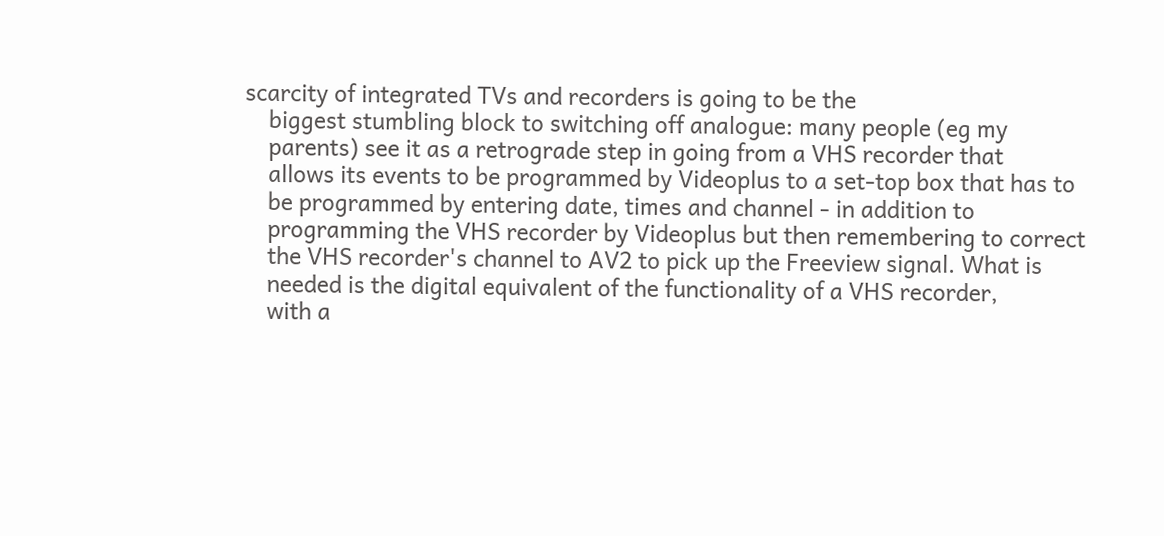scarcity of integrated TVs and recorders is going to be the
    biggest stumbling block to switching off analogue: many people (eg my
    parents) see it as a retrograde step in going from a VHS recorder that
    allows its events to be programmed by Videoplus to a set-top box that has to
    be programmed by entering date, times and channel - in addition to
    programming the VHS recorder by Videoplus but then remembering to correct
    the VHS recorder's channel to AV2 to pick up the Freeview signal. What is
    needed is the digital equivalent of the functionality of a VHS recorder,
    with a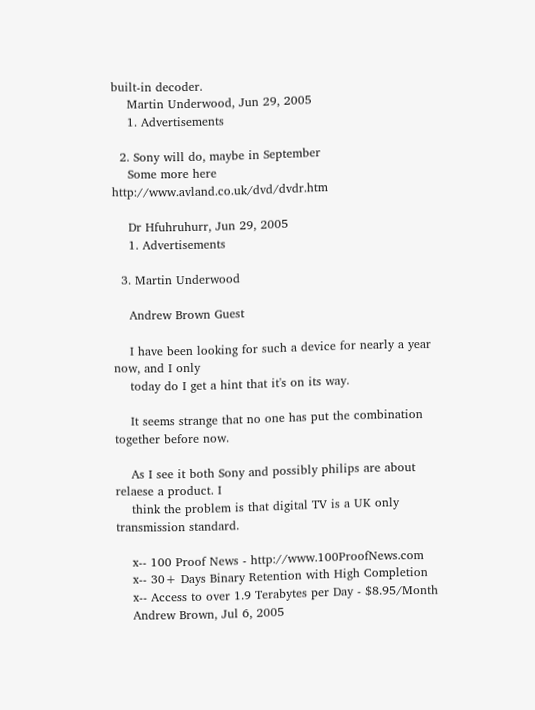built-in decoder.
    Martin Underwood, Jun 29, 2005
    1. Advertisements

  2. Sony will do, maybe in September
    Some more here http://www.avland.co.uk/dvd/dvdr.htm

    Dr Hfuhruhurr, Jun 29, 2005
    1. Advertisements

  3. Martin Underwood

    Andrew Brown Guest

    I have been looking for such a device for nearly a year now, and I only
    today do I get a hint that it's on its way.

    It seems strange that no one has put the combination together before now.

    As I see it both Sony and possibly philips are about relaese a product. I
    think the problem is that digital TV is a UK only transmission standard.

    x-- 100 Proof News - http://www.100ProofNews.com
    x-- 30+ Days Binary Retention with High Completion
    x-- Access to over 1.9 Terabytes per Day - $8.95/Month
    Andrew Brown, Jul 6, 2005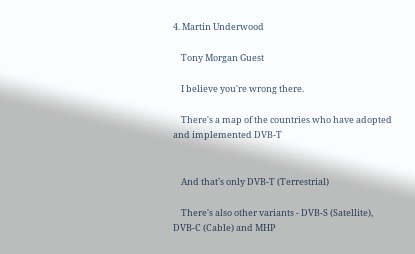4. Martin Underwood

    Tony Morgan Guest

    I believe you're wrong there.

    There's a map of the countries who have adopted and implemented DVB-T


    And that's only DVB-T (Terrestrial)

    There's also other variants - DVB-S (Satellite), DVB-C (Cable) and MHP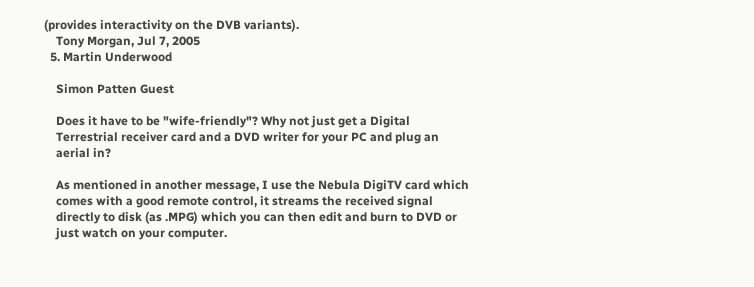(provides interactivity on the DVB variants).
    Tony Morgan, Jul 7, 2005
  5. Martin Underwood

    Simon Patten Guest

    Does it have to be "wife-friendly"? Why not just get a Digital
    Terrestrial receiver card and a DVD writer for your PC and plug an
    aerial in?

    As mentioned in another message, I use the Nebula DigiTV card which
    comes with a good remote control, it streams the received signal
    directly to disk (as .MPG) which you can then edit and burn to DVD or
    just watch on your computer.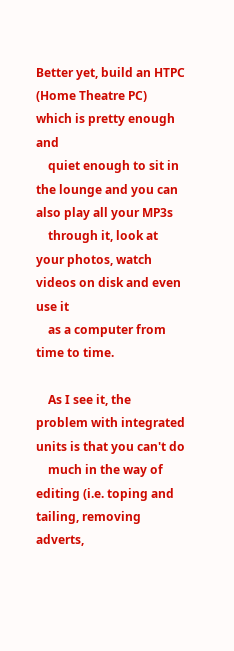Better yet, build an HTPC (Home Theatre PC) which is pretty enough and
    quiet enough to sit in the lounge and you can also play all your MP3s
    through it, look at your photos, watch videos on disk and even use it
    as a computer from time to time.

    As I see it, the problem with integrated units is that you can't do
    much in the way of editing (i.e. toping and tailing, removing adverts,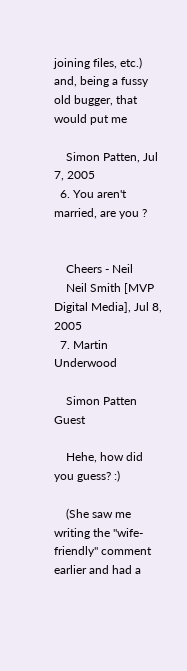joining files, etc.) and, being a fussy old bugger, that would put me

    Simon Patten, Jul 7, 2005
  6. You aren't married, are you ?


    Cheers - Neil
    Neil Smith [MVP Digital Media], Jul 8, 2005
  7. Martin Underwood

    Simon Patten Guest

    Hehe, how did you guess? :)

    (She saw me writing the "wife-friendly" comment earlier and had a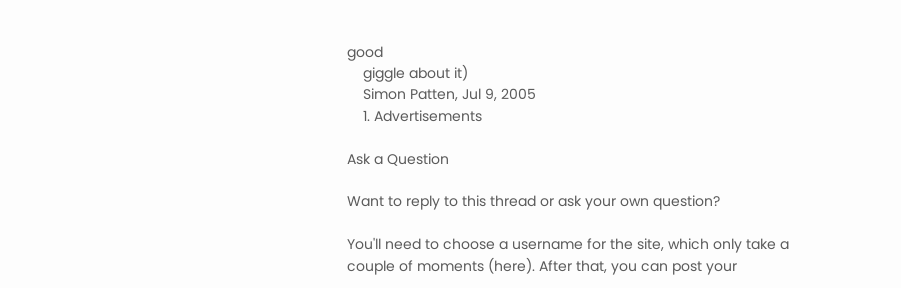good
    giggle about it)
    Simon Patten, Jul 9, 2005
    1. Advertisements

Ask a Question

Want to reply to this thread or ask your own question?

You'll need to choose a username for the site, which only take a couple of moments (here). After that, you can post your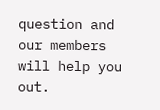question and our members will help you out.